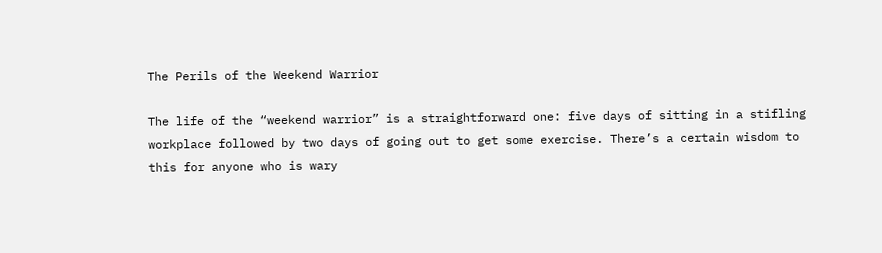The Perils of the Weekend Warrior

The life of the “weekend warrior” is a straightforward one: five days of sitting in a stifling workplace followed by two days of going out to get some exercise. There’s a certain wisdom to this for anyone who is wary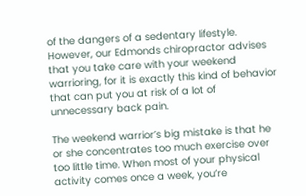of the dangers of a sedentary lifestyle. However, our Edmonds chiropractor advises that you take care with your weekend warrioring, for it is exactly this kind of behavior that can put you at risk of a lot of unnecessary back pain.

The weekend warrior’s big mistake is that he or she concentrates too much exercise over too little time. When most of your physical activity comes once a week, you’re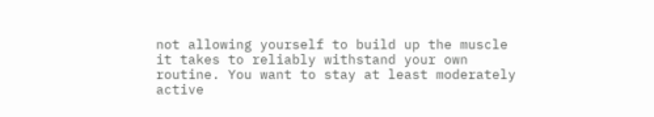not allowing yourself to build up the muscle it takes to reliably withstand your own routine. You want to stay at least moderately active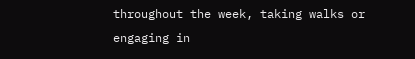throughout the week, taking walks or engaging in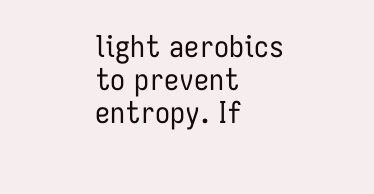light aerobics to prevent entropy. If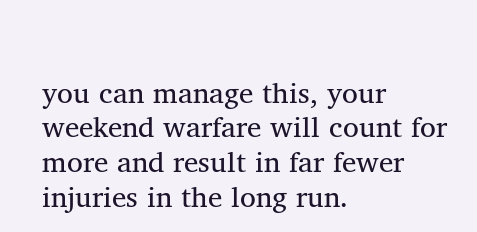you can manage this, your weekend warfare will count for more and result in far fewer injuries in the long run.